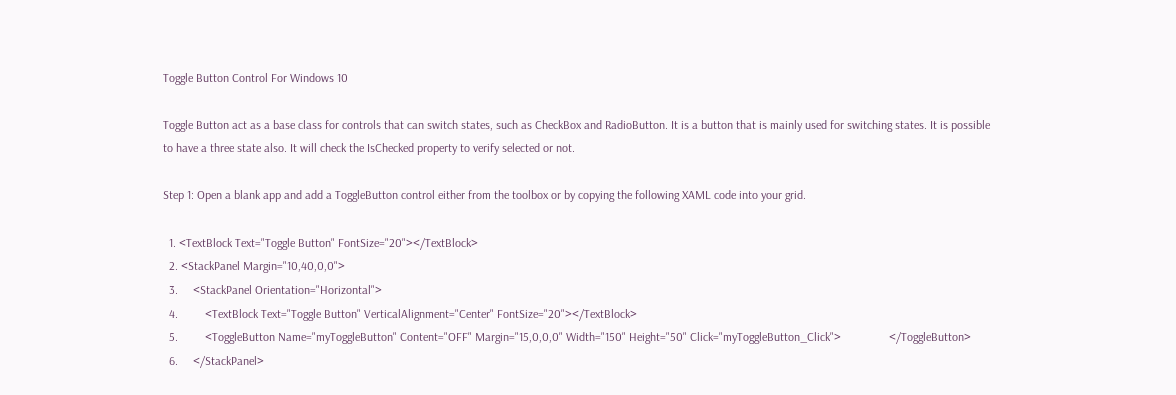Toggle Button Control For Windows 10

Toggle Button act as a base class for controls that can switch states, such as CheckBox and RadioButton. It is a button that is mainly used for switching states. It is possible to have a three state also. It will check the IsChecked property to verify selected or not.

Step 1: Open a blank app and add a ToggleButton control either from the toolbox or by copying the following XAML code into your grid.

  1. <TextBlock Text="Toggle Button" FontSize="20"></TextBlock>
  2. <StackPanel Margin="10,40,0,0">
  3.     <StackPanel Orientation="Horizontal">
  4.         <TextBlock Text="Toggle Button" VerticalAlignment="Center" FontSize="20"></TextBlock>
  5.         <ToggleButton Name="myToggleButton" Content="OFF" Margin="15,0,0,0" Width="150" Height="50" Click="myToggleButton_Click">                </ToggleButton>
  6.     </StackPanel>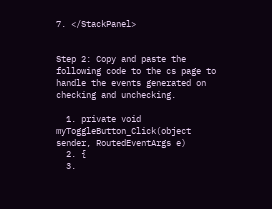7. </StackPanel>


Step 2: Copy and paste the following code to the cs page to handle the events generated on checking and unchecking.

  1. private void myToggleButton_Click(object sender, RoutedEventArgs e)
  2. {
  3.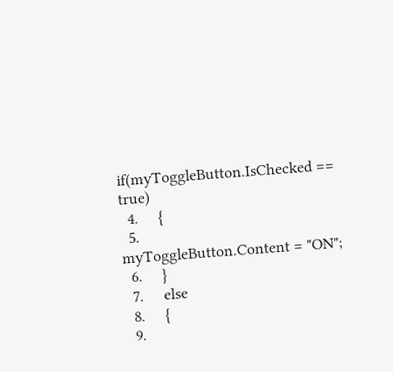if(myToggleButton.IsChecked == true)
  4.     {
  5.         myToggleButton.Content = "ON";
  6.     }
  7.     else
  8.     {
  9.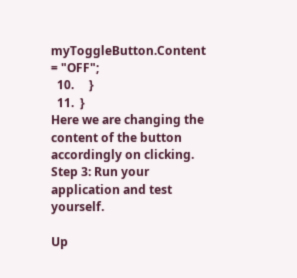myToggleButton.Content = "OFF";
  10.     }
  11.  }
Here we are changing the content of the button accordingly on clicking.
Step 3: Run your application and test yourself.

Up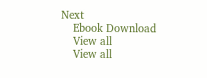Next
    Ebook Download
    View all
    View all